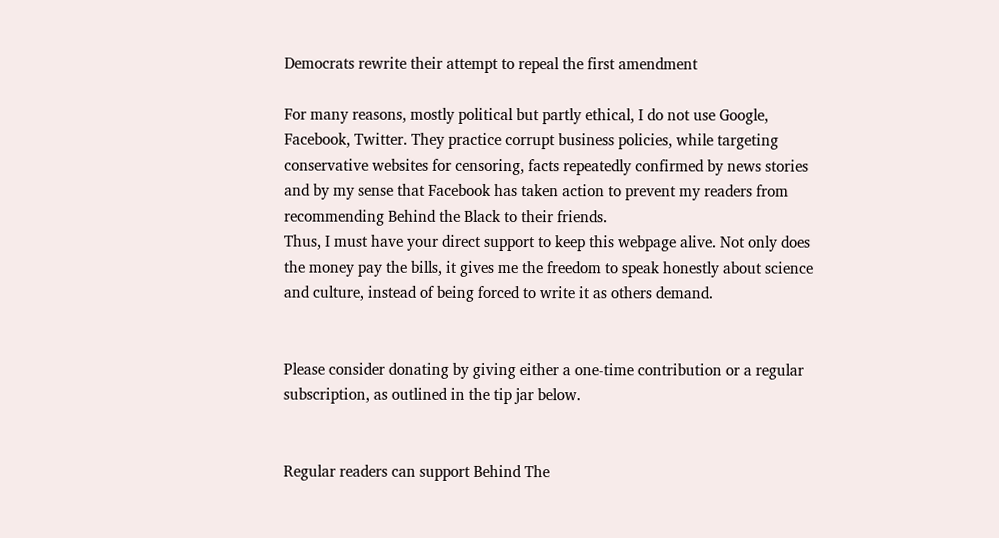Democrats rewrite their attempt to repeal the first amendment

For many reasons, mostly political but partly ethical, I do not use Google, Facebook, Twitter. They practice corrupt business policies, while targeting conservative websites for censoring, facts repeatedly confirmed by news stories and by my sense that Facebook has taken action to prevent my readers from recommending Behind the Black to their friends.
Thus, I must have your direct support to keep this webpage alive. Not only does the money pay the bills, it gives me the freedom to speak honestly about science and culture, instead of being forced to write it as others demand.


Please consider donating by giving either a one-time contribution or a regular subscription, as outlined in the tip jar below.


Regular readers can support Behind The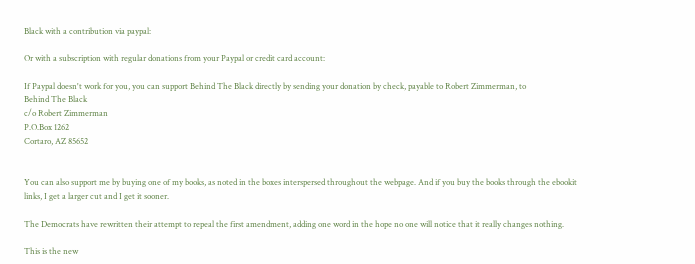Black with a contribution via paypal:

Or with a subscription with regular donations from your Paypal or credit card account:

If Paypal doesn't work for you, you can support Behind The Black directly by sending your donation by check, payable to Robert Zimmerman, to
Behind The Black
c/o Robert Zimmerman
P.O.Box 1262
Cortaro, AZ 85652


You can also support me by buying one of my books, as noted in the boxes interspersed throughout the webpage. And if you buy the books through the ebookit links, I get a larger cut and I get it sooner.

The Democrats have rewritten their attempt to repeal the first amendment, adding one word in the hope no one will notice that it really changes nothing.

This is the new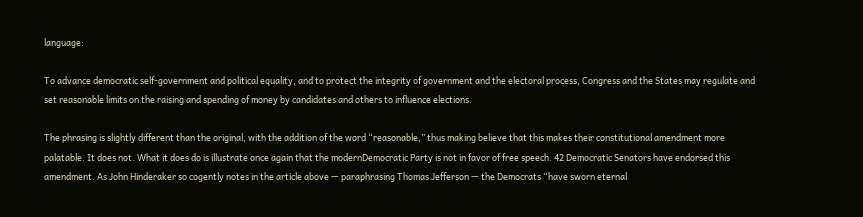language:

To advance democratic self-government and political equality, and to protect the integrity of government and the electoral process, Congress and the States may regulate and set reasonable limits on the raising and spending of money by candidates and others to influence elections.

The phrasing is slightly different than the original, with the addition of the word “reasonable,” thus making believe that this makes their constitutional amendment more palatable. It does not. What it does do is illustrate once again that the modernDemocratic Party is not in favor of free speech. 42 Democratic Senators have endorsed this amendment. As John Hinderaker so cogently notes in the article above — paraphrasing Thomas Jefferson — the Democrats “have sworn eternal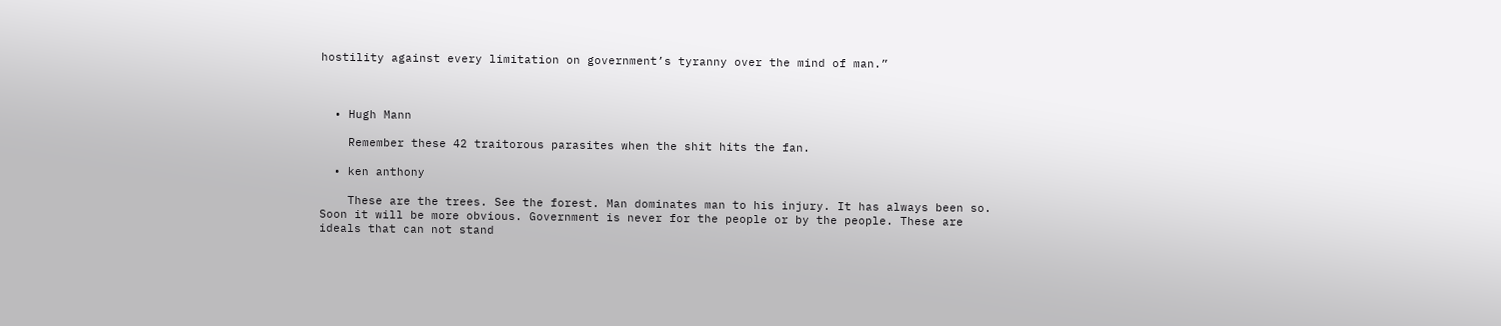hostility against every limitation on government’s tyranny over the mind of man.”



  • Hugh Mann

    Remember these 42 traitorous parasites when the shit hits the fan.

  • ken anthony

    These are the trees. See the forest. Man dominates man to his injury. It has always been so. Soon it will be more obvious. Government is never for the people or by the people. These are ideals that can not stand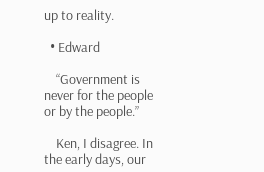up to reality.

  • Edward

    “Government is never for the people or by the people.”

    Ken, I disagree. In the early days, our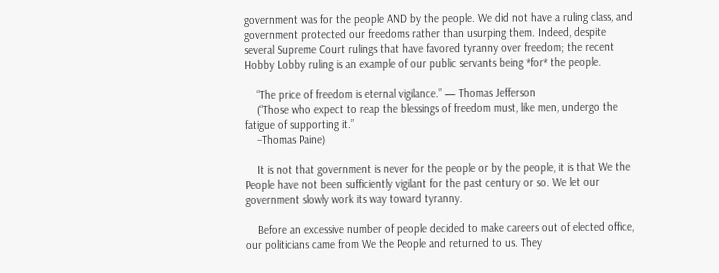government was for the people AND by the people. We did not have a ruling class, and government protected our freedoms rather than usurping them. Indeed, despite several Supreme Court rulings that have favored tyranny over freedom; the recent Hobby Lobby ruling is an example of our public servants being *for* the people.

    “The price of freedom is eternal vigilance.” — Thomas Jefferson
    (“Those who expect to reap the blessings of freedom must, like men, undergo the fatigue of supporting it.”
    –Thomas Paine)

    It is not that government is never for the people or by the people, it is that We the People have not been sufficiently vigilant for the past century or so. We let our government slowly work its way toward tyranny.

    Before an excessive number of people decided to make careers out of elected office, our politicians came from We the People and returned to us. They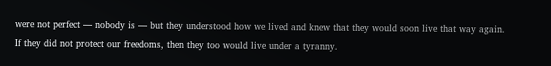were not perfect — nobody is — but they understood how we lived and knew that they would soon live that way again. If they did not protect our freedoms, then they too would live under a tyranny.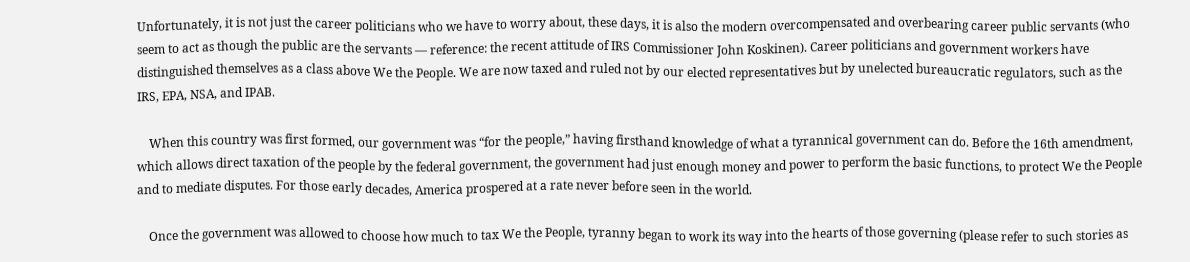Unfortunately, it is not just the career politicians who we have to worry about, these days, it is also the modern overcompensated and overbearing career public servants (who seem to act as though the public are the servants — reference: the recent attitude of IRS Commissioner John Koskinen). Career politicians and government workers have distinguished themselves as a class above We the People. We are now taxed and ruled not by our elected representatives but by unelected bureaucratic regulators, such as the IRS, EPA, NSA, and IPAB.

    When this country was first formed, our government was “for the people,” having firsthand knowledge of what a tyrannical government can do. Before the 16th amendment, which allows direct taxation of the people by the federal government, the government had just enough money and power to perform the basic functions, to protect We the People and to mediate disputes. For those early decades, America prospered at a rate never before seen in the world.

    Once the government was allowed to choose how much to tax We the People, tyranny began to work its way into the hearts of those governing (please refer to such stories as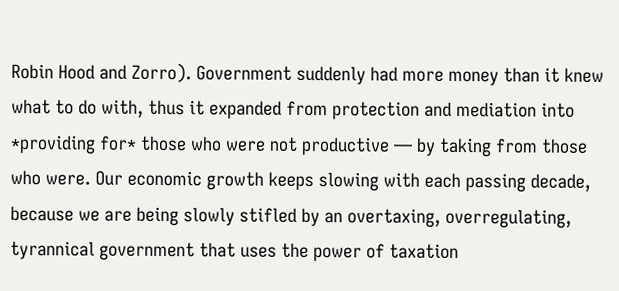Robin Hood and Zorro). Government suddenly had more money than it knew what to do with, thus it expanded from protection and mediation into *providing for* those who were not productive — by taking from those who were. Our economic growth keeps slowing with each passing decade, because we are being slowly stifled by an overtaxing, overregulating, tyrannical government that uses the power of taxation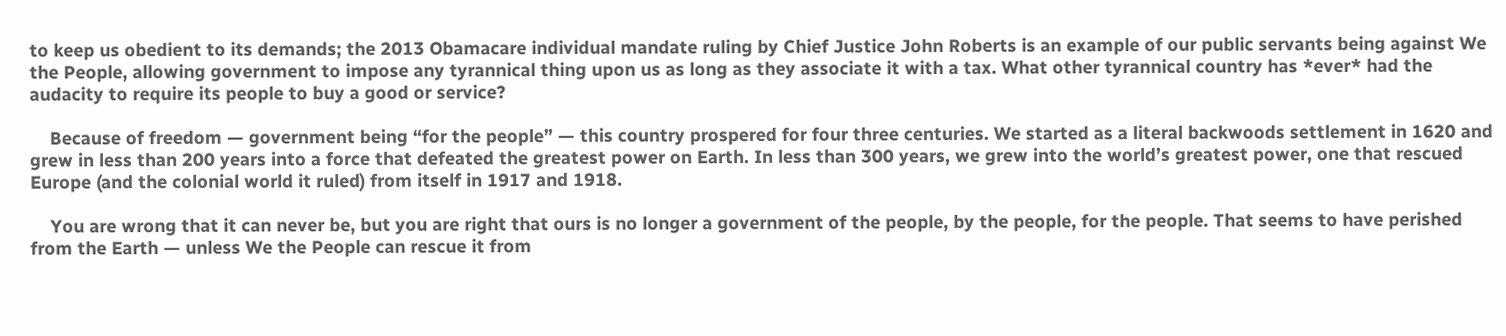to keep us obedient to its demands; the 2013 Obamacare individual mandate ruling by Chief Justice John Roberts is an example of our public servants being against We the People, allowing government to impose any tyrannical thing upon us as long as they associate it with a tax. What other tyrannical country has *ever* had the audacity to require its people to buy a good or service?

    Because of freedom — government being “for the people” — this country prospered for four three centuries. We started as a literal backwoods settlement in 1620 and grew in less than 200 years into a force that defeated the greatest power on Earth. In less than 300 years, we grew into the world’s greatest power, one that rescued Europe (and the colonial world it ruled) from itself in 1917 and 1918.

    You are wrong that it can never be, but you are right that ours is no longer a government of the people, by the people, for the people. That seems to have perished from the Earth — unless We the People can rescue it from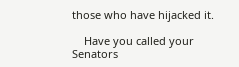those who have hijacked it.

    Have you called your Senators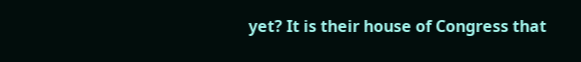yet? It is their house of Congress that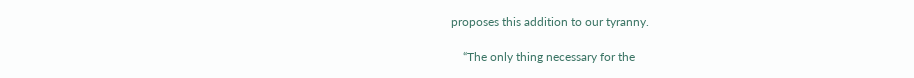proposes this addition to our tyranny.

    “The only thing necessary for the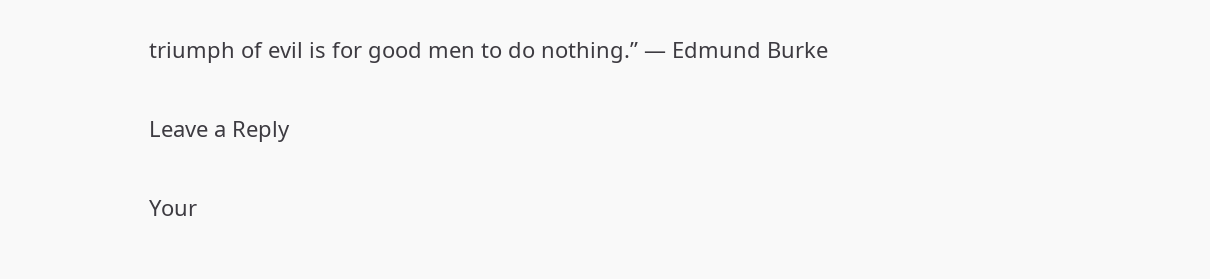triumph of evil is for good men to do nothing.” — Edmund Burke

Leave a Reply

Your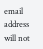email address will not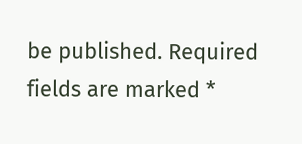be published. Required fields are marked *